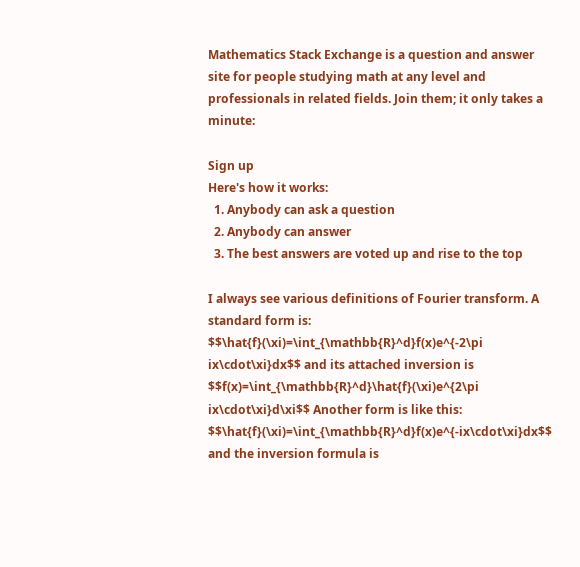Mathematics Stack Exchange is a question and answer site for people studying math at any level and professionals in related fields. Join them; it only takes a minute:

Sign up
Here's how it works:
  1. Anybody can ask a question
  2. Anybody can answer
  3. The best answers are voted up and rise to the top

I always see various definitions of Fourier transform. A standard form is: $$\hat{f}(\xi)=\int_{\mathbb{R}^d}f(x)e^{-2\pi ix\cdot\xi}dx$$ and its attached inversion is $$f(x)=\int_{\mathbb{R}^d}\hat{f}(\xi)e^{2\pi ix\cdot\xi}d\xi$$ Another form is like this: $$\hat{f}(\xi)=\int_{\mathbb{R}^d}f(x)e^{-ix\cdot\xi}dx$$ and the inversion formula is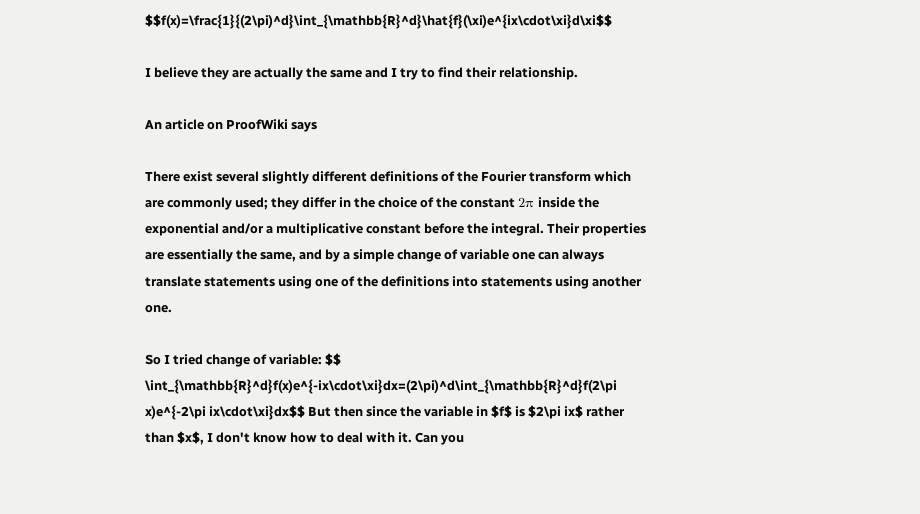$$f(x)=\frac{1}{(2\pi)^d}\int_{\mathbb{R}^d}\hat{f}(\xi)e^{ix\cdot\xi}d\xi$$

I believe they are actually the same and I try to find their relationship.

An article on ProofWiki says

There exist several slightly different definitions of the Fourier transform which are commonly used; they differ in the choice of the constant 2π inside the exponential and/or a multiplicative constant before the integral. Their properties are essentially the same, and by a simple change of variable one can always translate statements using one of the definitions into statements using another one.

So I tried change of variable: $$ \int_{\mathbb{R}^d}f(x)e^{-ix\cdot\xi}dx=(2\pi)^d\int_{\mathbb{R}^d}f(2\pi x)e^{-2\pi ix\cdot\xi}dx$$ But then since the variable in $f$ is $2\pi ix$ rather than $x$, I don't know how to deal with it. Can you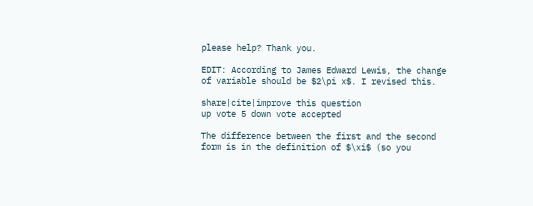please help? Thank you.

EDIT: According to James Edward Lewis, the change of variable should be $2\pi x$. I revised this.

share|cite|improve this question
up vote 5 down vote accepted

The difference between the first and the second form is in the definition of $\xi$ (so you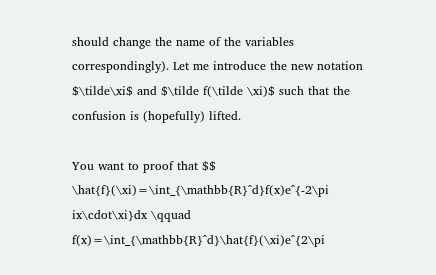should change the name of the variables correspondingly). Let me introduce the new notation $\tilde\xi$ and $\tilde f(\tilde \xi)$ such that the confusion is (hopefully) lifted.

You want to proof that $$ \hat{f}(\xi)=\int_{\mathbb{R}^d}f(x)e^{-2\pi ix\cdot\xi}dx \qquad f(x)=\int_{\mathbb{R}^d}\hat{f}(\xi)e^{2\pi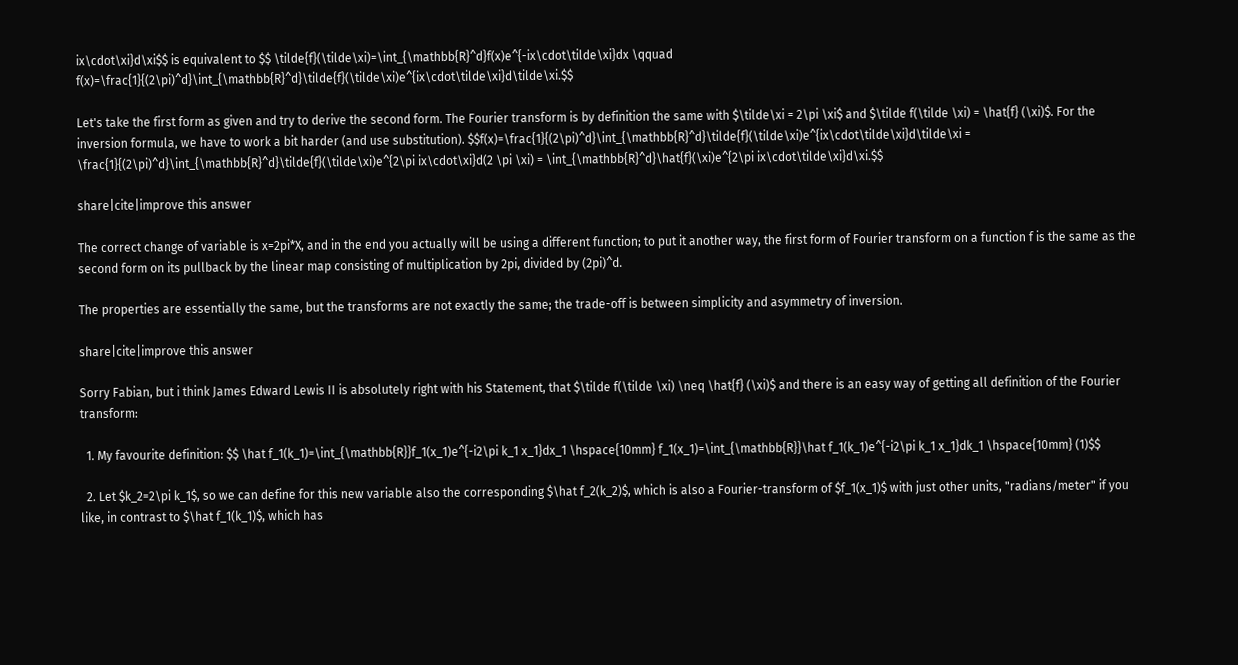ix\cdot\xi}d\xi$$ is equivalent to $$ \tilde{f}(\tilde\xi)=\int_{\mathbb{R}^d}f(x)e^{-ix\cdot\tilde\xi}dx \qquad f(x)=\frac{1}{(2\pi)^d}\int_{\mathbb{R}^d}\tilde{f}(\tilde\xi)e^{ix\cdot\tilde\xi}d\tilde\xi.$$

Let's take the first form as given and try to derive the second form. The Fourier transform is by definition the same with $\tilde\xi = 2\pi \xi$ and $\tilde f(\tilde \xi) = \hat{f} (\xi)$. For the inversion formula, we have to work a bit harder (and use substitution). $$f(x)=\frac{1}{(2\pi)^d}\int_{\mathbb{R}^d}\tilde{f}(\tilde\xi)e^{ix\cdot\tilde\xi}d\tilde\xi = \frac{1}{(2\pi)^d}\int_{\mathbb{R}^d}\tilde{f}(\tilde\xi)e^{2\pi ix\cdot\xi}d(2 \pi \xi) = \int_{\mathbb{R}^d}\hat{f}(\xi)e^{2\pi ix\cdot\tilde\xi}d\xi.$$

share|cite|improve this answer

The correct change of variable is x=2pi*X, and in the end you actually will be using a different function; to put it another way, the first form of Fourier transform on a function f is the same as the second form on its pullback by the linear map consisting of multiplication by 2pi, divided by (2pi)^d.

The properties are essentially the same, but the transforms are not exactly the same; the trade-off is between simplicity and asymmetry of inversion.

share|cite|improve this answer

Sorry Fabian, but i think James Edward Lewis II is absolutely right with his Statement, that $\tilde f(\tilde \xi) \neq \hat{f} (\xi)$ and there is an easy way of getting all definition of the Fourier transform:

  1. My favourite definition: $$ \hat f_1(k_1)=\int_{\mathbb{R}}f_1(x_1)e^{-i2\pi k_1 x_1}dx_1 \hspace{10mm} f_1(x_1)=\int_{\mathbb{R}}\hat f_1(k_1)e^{-i2\pi k_1 x_1}dk_1 \hspace{10mm} (1)$$

  2. Let $k_2=2\pi k_1$, so we can define for this new variable also the corresponding $\hat f_2(k_2)$, which is also a Fourier-transform of $f_1(x_1)$ with just other units, "radians/meter" if you like, in contrast to $\hat f_1(k_1)$, which has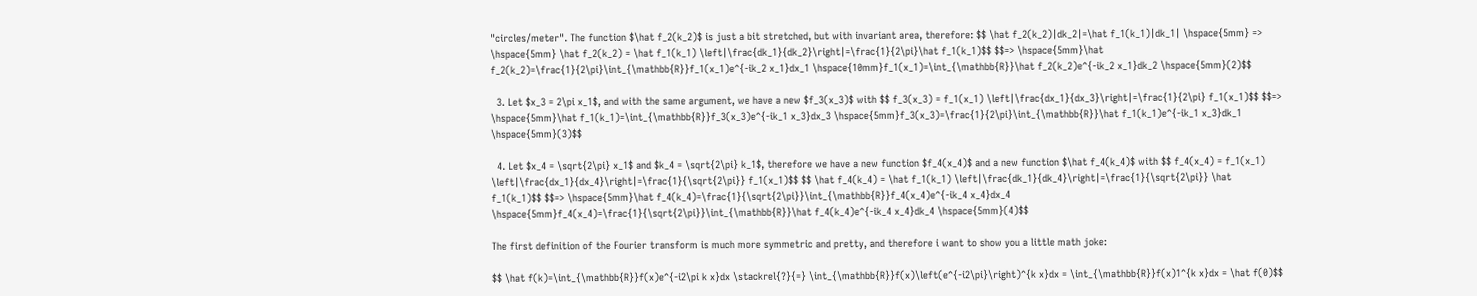"circles/meter". The function $\hat f_2(k_2)$ is just a bit stretched, but with invariant area, therefore: $$ \hat f_2(k_2)|dk_2|=\hat f_1(k_1)|dk_1| \hspace{5mm} => \hspace{5mm} \hat f_2(k_2) = \hat f_1(k_1) \left|\frac{dk_1}{dk_2}\right|=\frac{1}{2\pi}\hat f_1(k_1)$$ $$=> \hspace{5mm}\hat f_2(k_2)=\frac{1}{2\pi}\int_{\mathbb{R}}f_1(x_1)e^{-ik_2 x_1}dx_1 \hspace{10mm}f_1(x_1)=\int_{\mathbb{R}}\hat f_2(k_2)e^{-ik_2 x_1}dk_2 \hspace{5mm}(2)$$

  3. Let $x_3 = 2\pi x_1$, and with the same argument, we have a new $f_3(x_3)$ with $$ f_3(x_3) = f_1(x_1) \left|\frac{dx_1}{dx_3}\right|=\frac{1}{2\pi} f_1(x_1)$$ $$=> \hspace{5mm}\hat f_1(k_1)=\int_{\mathbb{R}}f_3(x_3)e^{-ik_1 x_3}dx_3 \hspace{5mm}f_3(x_3)=\frac{1}{2\pi}\int_{\mathbb{R}}\hat f_1(k_1)e^{-ik_1 x_3}dk_1 \hspace{5mm}(3)$$

  4. Let $x_4 = \sqrt{2\pi} x_1$ and $k_4 = \sqrt{2\pi} k_1$, therefore we have a new function $f_4(x_4)$ and a new function $\hat f_4(k_4)$ with $$ f_4(x_4) = f_1(x_1) \left|\frac{dx_1}{dx_4}\right|=\frac{1}{\sqrt{2\pi}} f_1(x_1)$$ $$ \hat f_4(k_4) = \hat f_1(k_1) \left|\frac{dk_1}{dk_4}\right|=\frac{1}{\sqrt{2\pi}} \hat f_1(k_1)$$ $$=> \hspace{5mm}\hat f_4(k_4)=\frac{1}{\sqrt{2\pi}}\int_{\mathbb{R}}f_4(x_4)e^{-ik_4 x_4}dx_4 \hspace{5mm}f_4(x_4)=\frac{1}{\sqrt{2\pi}}\int_{\mathbb{R}}\hat f_4(k_4)e^{-ik_4 x_4}dk_4 \hspace{5mm}(4)$$

The first definition of the Fourier transform is much more symmetric and pretty, and therefore i want to show you a little math joke:

$$ \hat f(k)=\int_{\mathbb{R}}f(x)e^{-i2\pi k x}dx \stackrel{?}{=} \int_{\mathbb{R}}f(x)\left(e^{-i2\pi}\right)^{k x}dx = \int_{\mathbb{R}}f(x)1^{k x}dx = \hat f(0)$$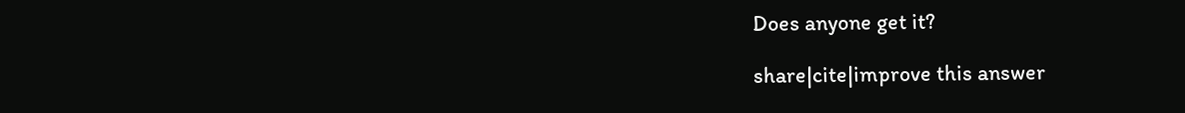Does anyone get it?

share|cite|improve this answer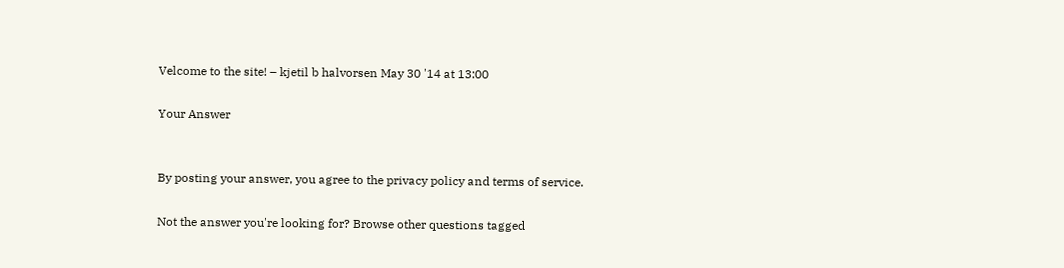Velcome to the site! – kjetil b halvorsen May 30 '14 at 13:00

Your Answer


By posting your answer, you agree to the privacy policy and terms of service.

Not the answer you're looking for? Browse other questions tagged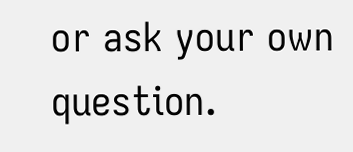or ask your own question.